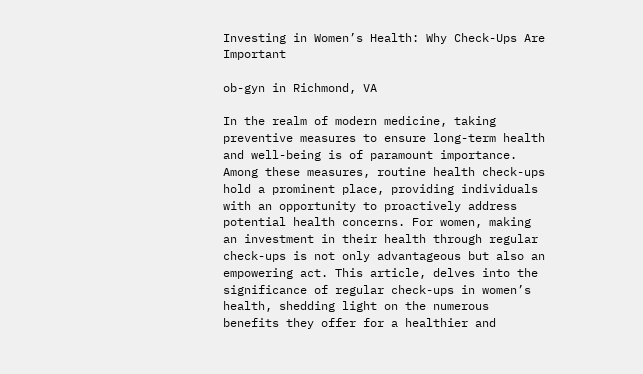Investing in Women’s Health: Why Check-Ups Are Important

ob-gyn in Richmond, VA

In the realm of modern medicine, taking preventive measures to ensure long-term health and well-being is of paramount importance. Among these measures, routine health check-ups hold a prominent place, providing individuals with an opportunity to proactively address potential health concerns. For women, making an investment in their health through regular check-ups is not only advantageous but also an empowering act. This article, delves into the significance of regular check-ups in women’s health, shedding light on the numerous benefits they offer for a healthier and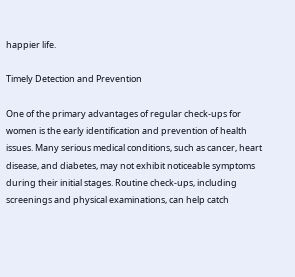happier life.

Timely Detection and Prevention

One of the primary advantages of regular check-ups for women is the early identification and prevention of health issues. Many serious medical conditions, such as cancer, heart disease, and diabetes, may not exhibit noticeable symptoms during their initial stages. Routine check-ups, including screenings and physical examinations, can help catch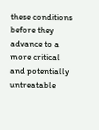these conditions before they advance to a more critical and potentially untreatable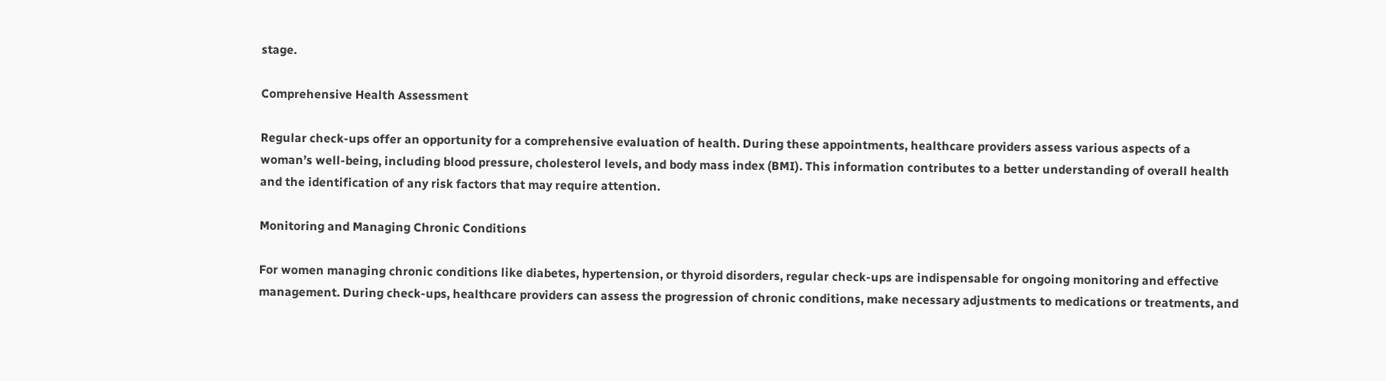stage.

Comprehensive Health Assessment

Regular check-ups offer an opportunity for a comprehensive evaluation of health. During these appointments, healthcare providers assess various aspects of a woman’s well-being, including blood pressure, cholesterol levels, and body mass index (BMI). This information contributes to a better understanding of overall health and the identification of any risk factors that may require attention.

Monitoring and Managing Chronic Conditions

For women managing chronic conditions like diabetes, hypertension, or thyroid disorders, regular check-ups are indispensable for ongoing monitoring and effective management. During check-ups, healthcare providers can assess the progression of chronic conditions, make necessary adjustments to medications or treatments, and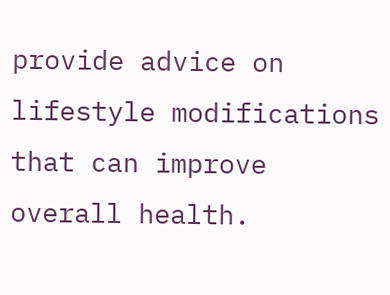provide advice on lifestyle modifications that can improve overall health.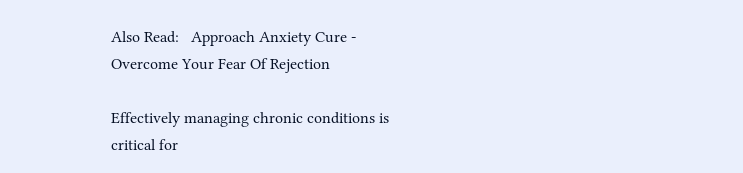Also Read:   Approach Anxiety Cure - Overcome Your Fear Of Rejection

Effectively managing chronic conditions is critical for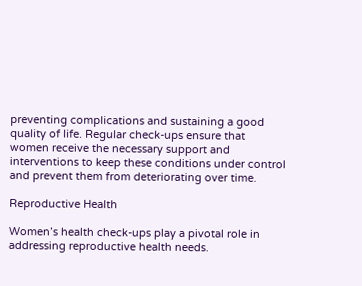preventing complications and sustaining a good quality of life. Regular check-ups ensure that women receive the necessary support and interventions to keep these conditions under control and prevent them from deteriorating over time.

Reproductive Health

Women’s health check-ups play a pivotal role in addressing reproductive health needs.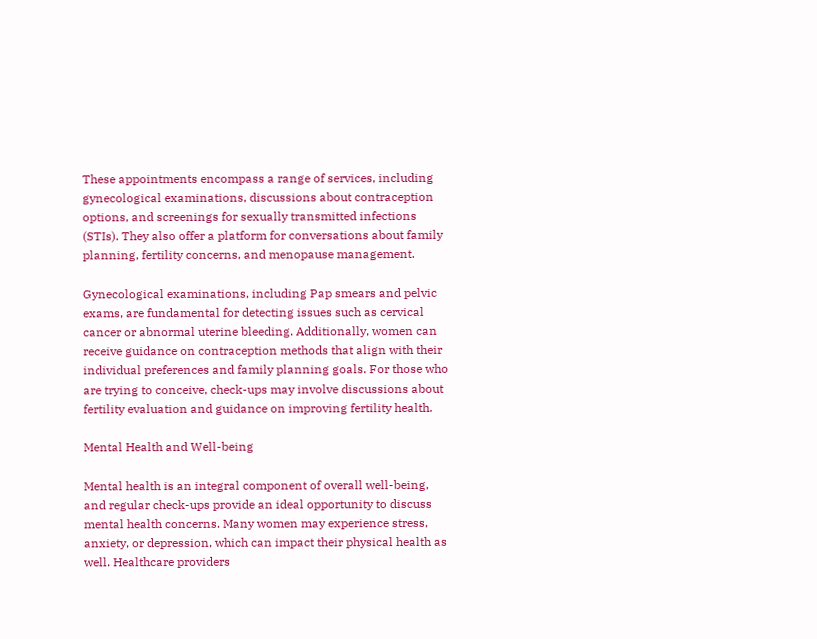These appointments encompass a range of services, including gynecological examinations, discussions about contraception options, and screenings for sexually transmitted infections (STIs). They also offer a platform for conversations about family planning, fertility concerns, and menopause management.

Gynecological examinations, including Pap smears and pelvic exams, are fundamental for detecting issues such as cervical cancer or abnormal uterine bleeding. Additionally, women can receive guidance on contraception methods that align with their individual preferences and family planning goals. For those who are trying to conceive, check-ups may involve discussions about fertility evaluation and guidance on improving fertility health.

Mental Health and Well-being

Mental health is an integral component of overall well-being, and regular check-ups provide an ideal opportunity to discuss mental health concerns. Many women may experience stress, anxiety, or depression, which can impact their physical health as well. Healthcare providers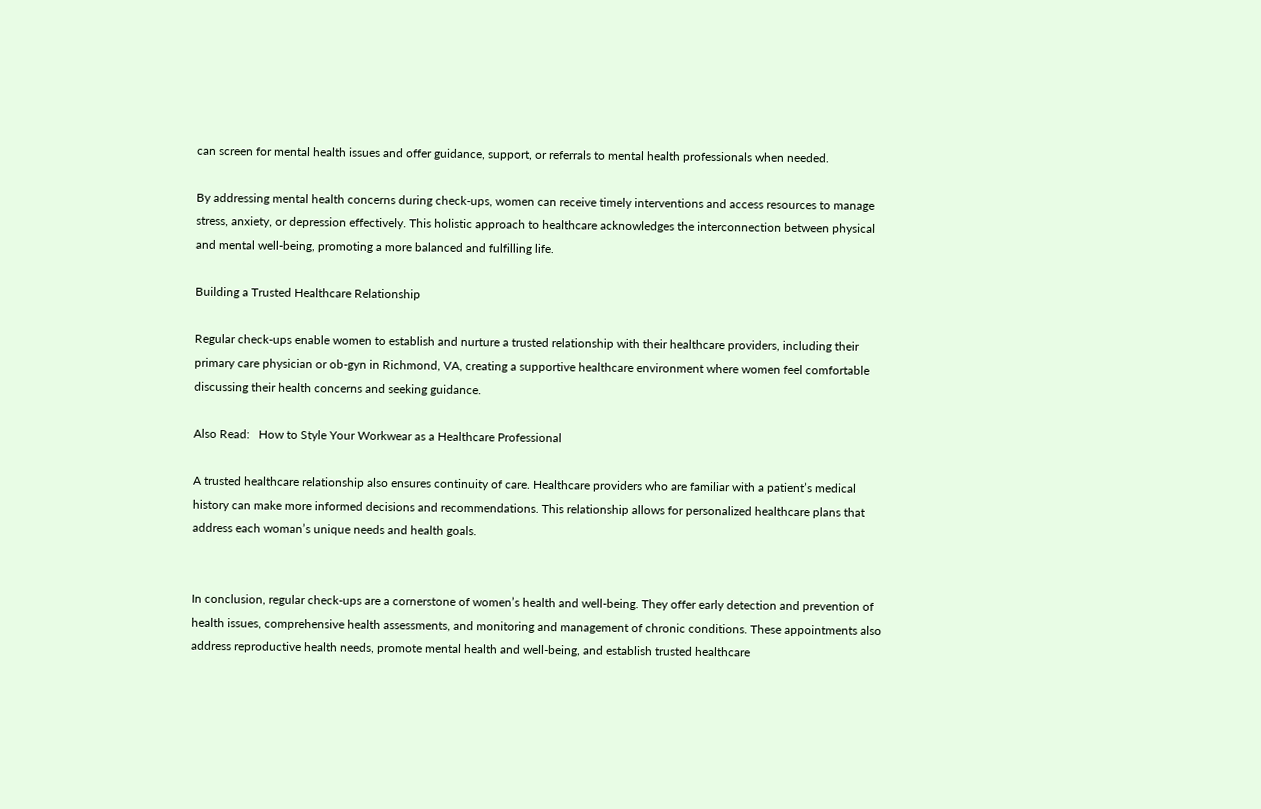can screen for mental health issues and offer guidance, support, or referrals to mental health professionals when needed.

By addressing mental health concerns during check-ups, women can receive timely interventions and access resources to manage stress, anxiety, or depression effectively. This holistic approach to healthcare acknowledges the interconnection between physical and mental well-being, promoting a more balanced and fulfilling life.

Building a Trusted Healthcare Relationship

Regular check-ups enable women to establish and nurture a trusted relationship with their healthcare providers, including their primary care physician or ob-gyn in Richmond, VA, creating a supportive healthcare environment where women feel comfortable discussing their health concerns and seeking guidance.

Also Read:   How to Style Your Workwear as a Healthcare Professional

A trusted healthcare relationship also ensures continuity of care. Healthcare providers who are familiar with a patient’s medical history can make more informed decisions and recommendations. This relationship allows for personalized healthcare plans that address each woman’s unique needs and health goals.


In conclusion, regular check-ups are a cornerstone of women’s health and well-being. They offer early detection and prevention of health issues, comprehensive health assessments, and monitoring and management of chronic conditions. These appointments also address reproductive health needs, promote mental health and well-being, and establish trusted healthcare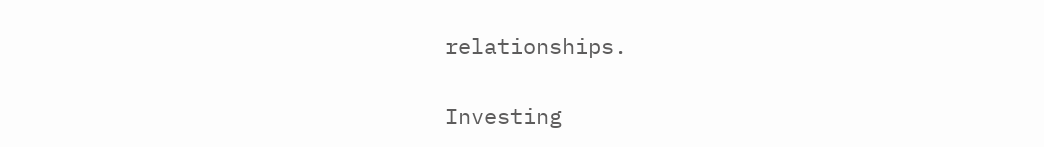relationships.

Investing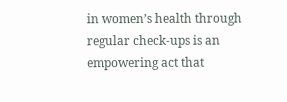in women’s health through regular check-ups is an empowering act that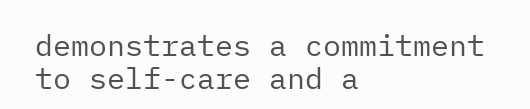demonstrates a commitment to self-care and a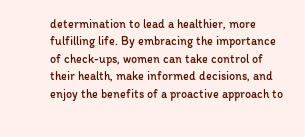determination to lead a healthier, more fulfilling life. By embracing the importance of check-ups, women can take control of their health, make informed decisions, and enjoy the benefits of a proactive approach to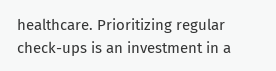healthcare. Prioritizing regular check-ups is an investment in a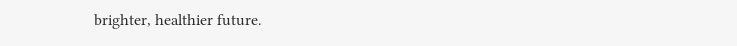brighter, healthier future.